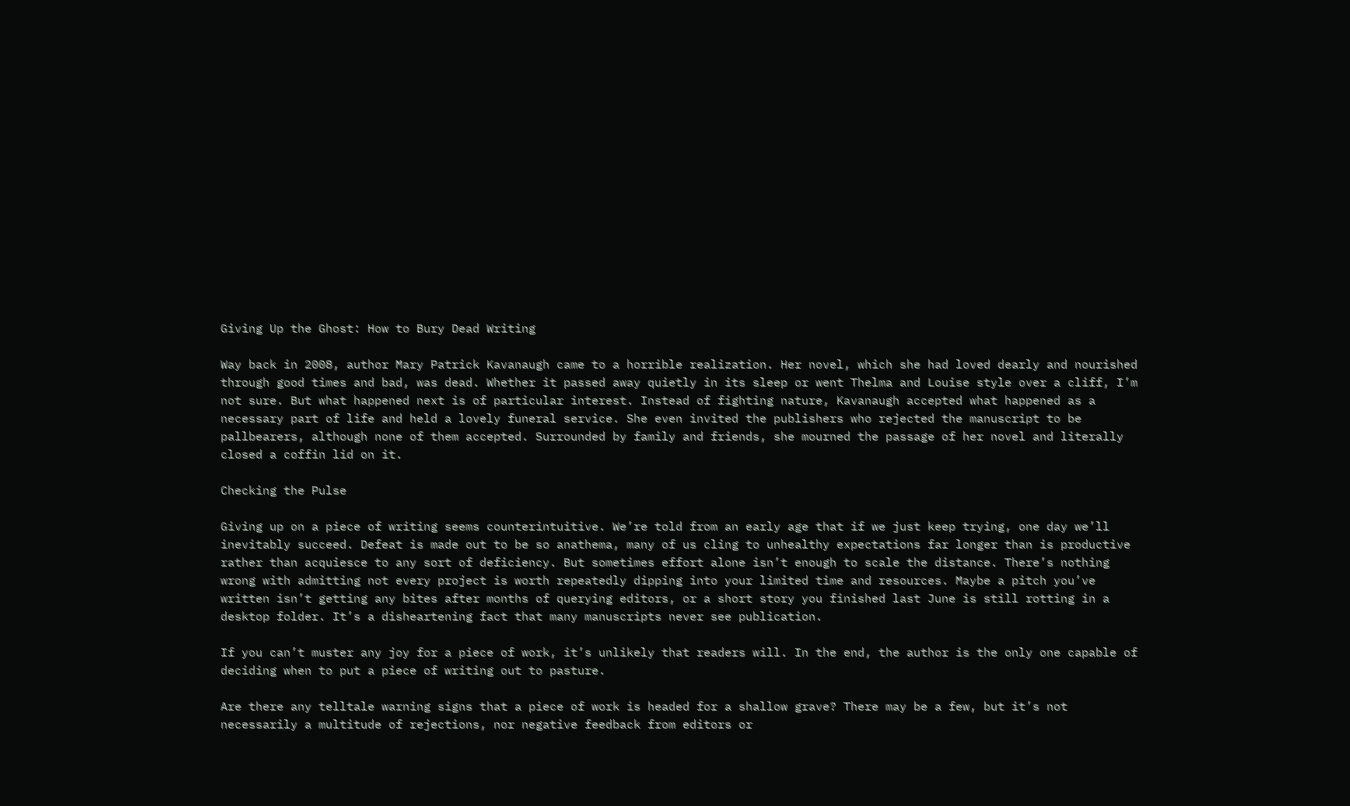Giving Up the Ghost: How to Bury Dead Writing

Way back in 2008, author Mary Patrick Kavanaugh came to a horrible realization. Her novel, which she had loved dearly and nourished through good times and bad, was dead. Whether it passed away quietly in its sleep or went Thelma and Louise style over a cliff, I’m not sure. But what happened next is of particular interest. Instead of fighting nature, Kavanaugh accepted what happened as a necessary part of life and held a lovely funeral service. She even invited the publishers who rejected the manuscript to be pallbearers, although none of them accepted. Surrounded by family and friends, she mourned the passage of her novel and literally closed a coffin lid on it.

Checking the Pulse

Giving up on a piece of writing seems counterintuitive. We’re told from an early age that if we just keep trying, one day we’ll inevitably succeed. Defeat is made out to be so anathema, many of us cling to unhealthy expectations far longer than is productive rather than acquiesce to any sort of deficiency. But sometimes effort alone isn’t enough to scale the distance. There’s nothing wrong with admitting not every project is worth repeatedly dipping into your limited time and resources. Maybe a pitch you’ve written isn’t getting any bites after months of querying editors, or a short story you finished last June is still rotting in a desktop folder. It’s a disheartening fact that many manuscripts never see publication.

If you can’t muster any joy for a piece of work, it’s unlikely that readers will. In the end, the author is the only one capable of deciding when to put a piece of writing out to pasture.

Are there any telltale warning signs that a piece of work is headed for a shallow grave? There may be a few, but it’s not necessarily a multitude of rejections, nor negative feedback from editors or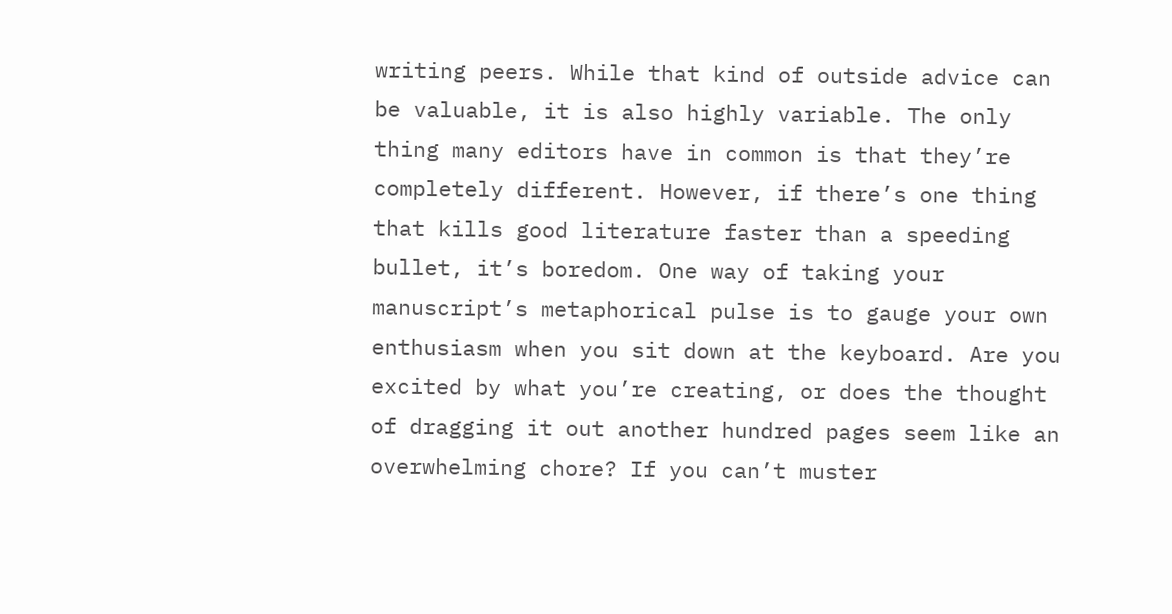writing peers. While that kind of outside advice can be valuable, it is also highly variable. The only thing many editors have in common is that they’re completely different. However, if there’s one thing that kills good literature faster than a speeding bullet, it’s boredom. One way of taking your manuscript’s metaphorical pulse is to gauge your own enthusiasm when you sit down at the keyboard. Are you excited by what you’re creating, or does the thought of dragging it out another hundred pages seem like an overwhelming chore? If you can’t muster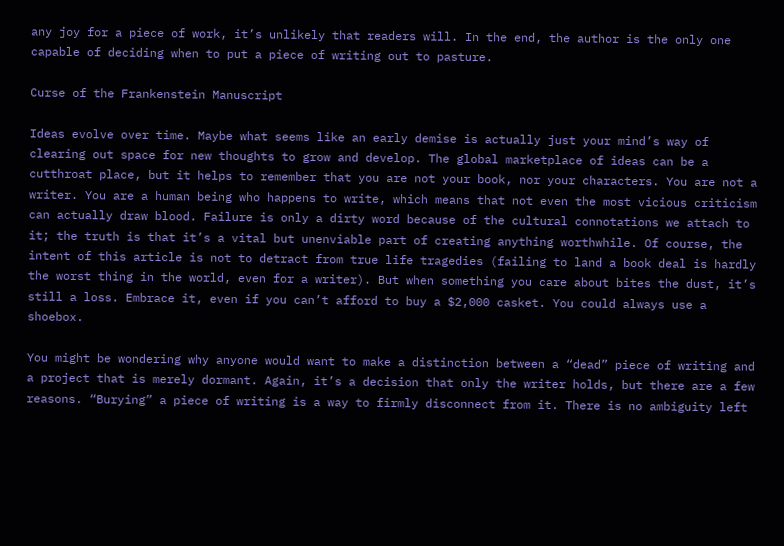any joy for a piece of work, it’s unlikely that readers will. In the end, the author is the only one capable of deciding when to put a piece of writing out to pasture.

Curse of the Frankenstein Manuscript

Ideas evolve over time. Maybe what seems like an early demise is actually just your mind’s way of clearing out space for new thoughts to grow and develop. The global marketplace of ideas can be a cutthroat place, but it helps to remember that you are not your book, nor your characters. You are not a writer. You are a human being who happens to write, which means that not even the most vicious criticism can actually draw blood. Failure is only a dirty word because of the cultural connotations we attach to it; the truth is that it’s a vital but unenviable part of creating anything worthwhile. Of course, the intent of this article is not to detract from true life tragedies (failing to land a book deal is hardly the worst thing in the world, even for a writer). But when something you care about bites the dust, it’s still a loss. Embrace it, even if you can’t afford to buy a $2,000 casket. You could always use a shoebox.

You might be wondering why anyone would want to make a distinction between a “dead” piece of writing and a project that is merely dormant. Again, it’s a decision that only the writer holds, but there are a few reasons. “Burying” a piece of writing is a way to firmly disconnect from it. There is no ambiguity left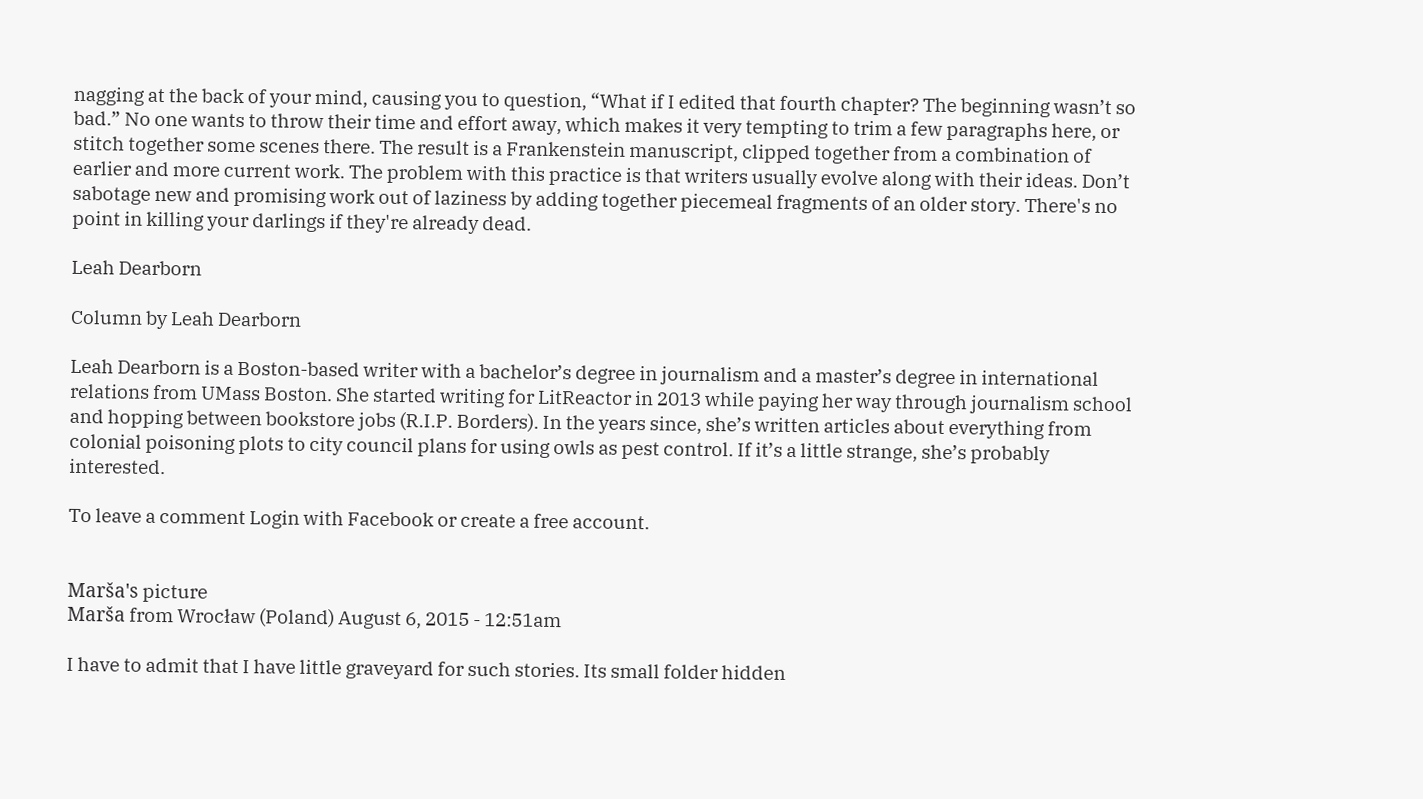nagging at the back of your mind, causing you to question, “What if I edited that fourth chapter? The beginning wasn’t so bad.” No one wants to throw their time and effort away, which makes it very tempting to trim a few paragraphs here, or stitch together some scenes there. The result is a Frankenstein manuscript, clipped together from a combination of earlier and more current work. The problem with this practice is that writers usually evolve along with their ideas. Don’t sabotage new and promising work out of laziness by adding together piecemeal fragments of an older story. There's no point in killing your darlings if they're already dead.

Leah Dearborn

Column by Leah Dearborn

Leah Dearborn is a Boston-based writer with a bachelor’s degree in journalism and a master’s degree in international relations from UMass Boston. She started writing for LitReactor in 2013 while paying her way through journalism school and hopping between bookstore jobs (R.I.P. Borders). In the years since, she’s written articles about everything from colonial poisoning plots to city council plans for using owls as pest control. If it’s a little strange, she’s probably interested.

To leave a comment Login with Facebook or create a free account.


Marša's picture
Marša from Wrocław (Poland) August 6, 2015 - 12:51am

I have to admit that I have little graveyard for such stories. Its small folder hidden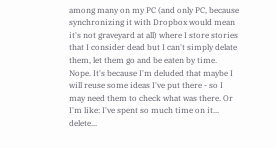among many on my PC (and only PC, because synchronizing it with Dropbox would mean it's not graveyard at all) where I store stories that I consider dead but I can't simply delate them, let them go and be eaten by time. Nope. It's because I'm deluded that maybe I will reuse some ideas I've put there - so I may need them to check what was there. Or I'm like: I've spent so much time on it... delete...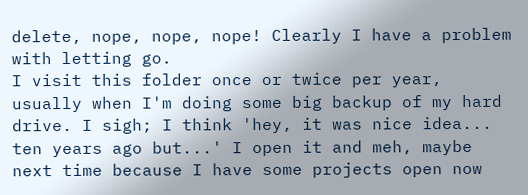delete, nope, nope, nope! Clearly I have a problem with letting go.
I visit this folder once or twice per year, usually when I'm doing some big backup of my hard drive. I sigh; I think 'hey, it was nice idea... ten years ago but...' I open it and meh, maybe next time because I have some projects open now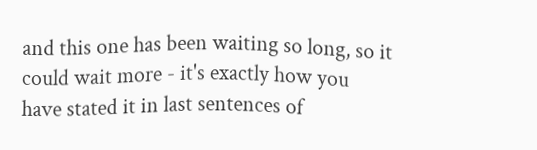and this one has been waiting so long, so it could wait more - it's exactly how you have stated it in last sentences of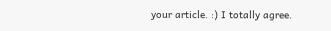your article. :) I totally agree.